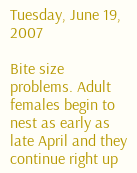Tuesday, June 19, 2007

Bite size problems. Adult females begin to nest as early as late April and they continue right up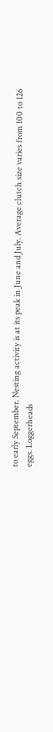to early September. Nesting activity is at its peak in June and July. Average clutch size varies from 100 to 126 eggs. Loggerheads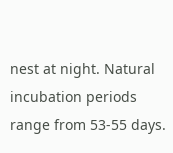nest at night. Natural incubation periods range from 53-55 days.